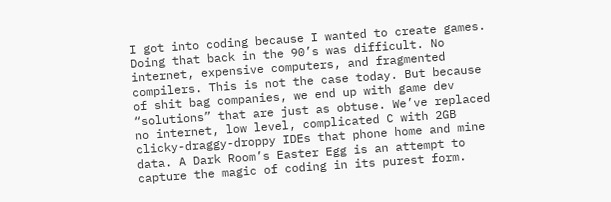I got into coding because I wanted to create games. Doing that back in the 90’s was difficult. No internet, expensive computers, and fragmented compilers. This is not the case today. But because of shit bag companies, we end up with game dev “solutions” that are just as obtuse. We’ve replaced no internet, low level, complicated C with 2GB clicky-draggy-droppy IDEs that phone home and mine data. A Dark Room’s Easter Egg is an attempt to capture the magic of coding in its purest form.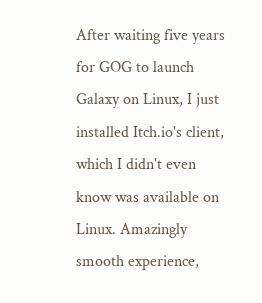After waiting five years for GOG to launch Galaxy on Linux, I just installed Itch.io's client, which I didn't even know was available on Linux. Amazingly smooth experience,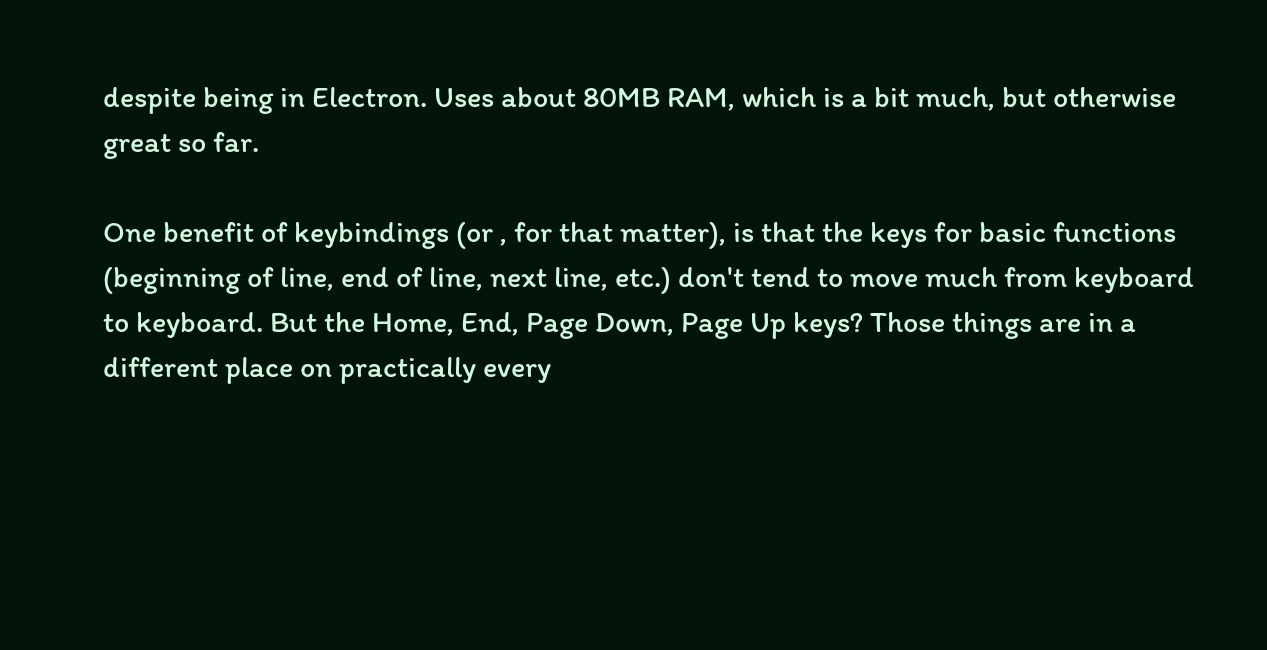despite being in Electron. Uses about 80MB RAM, which is a bit much, but otherwise great so far.

One benefit of keybindings (or , for that matter), is that the keys for basic functions (beginning of line, end of line, next line, etc.) don't tend to move much from keyboard to keyboard. But the Home, End, Page Down, Page Up keys? Those things are in a different place on practically every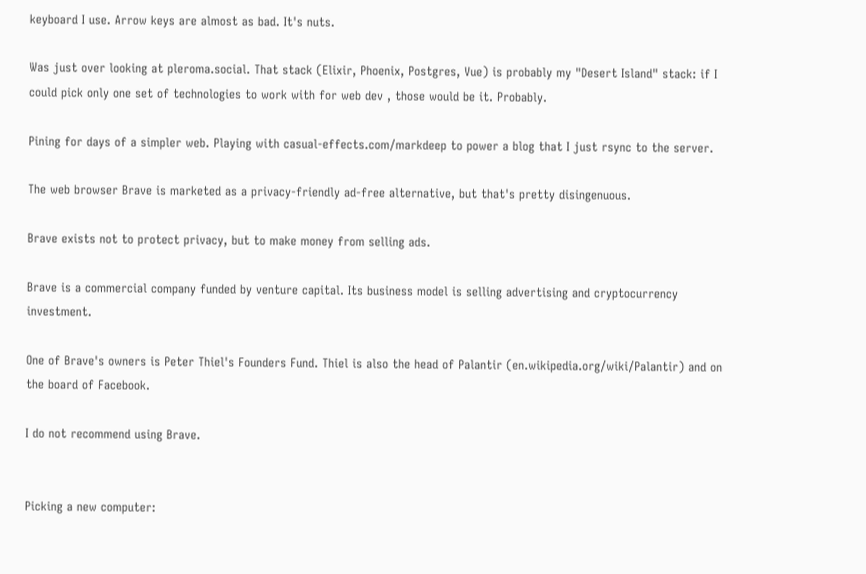keyboard I use. Arrow keys are almost as bad. It's nuts.

Was just over looking at pleroma.social. That stack (Elixir, Phoenix, Postgres, Vue) is probably my "Desert Island" stack: if I could pick only one set of technologies to work with for web dev , those would be it. Probably.

Pining for days of a simpler web. Playing with casual-effects.com/markdeep to power a blog that I just rsync to the server.

The web browser Brave is marketed as a privacy-friendly ad-free alternative, but that's pretty disingenuous.

Brave exists not to protect privacy, but to make money from selling ads.

Brave is a commercial company funded by venture capital. Its business model is selling advertising and cryptocurrency investment.

One of Brave's owners is Peter Thiel's Founders Fund. Thiel is also the head of Palantir (en.wikipedia.org/wiki/Palantir) and on the board of Facebook.

I do not recommend using Brave.


Picking a new computer: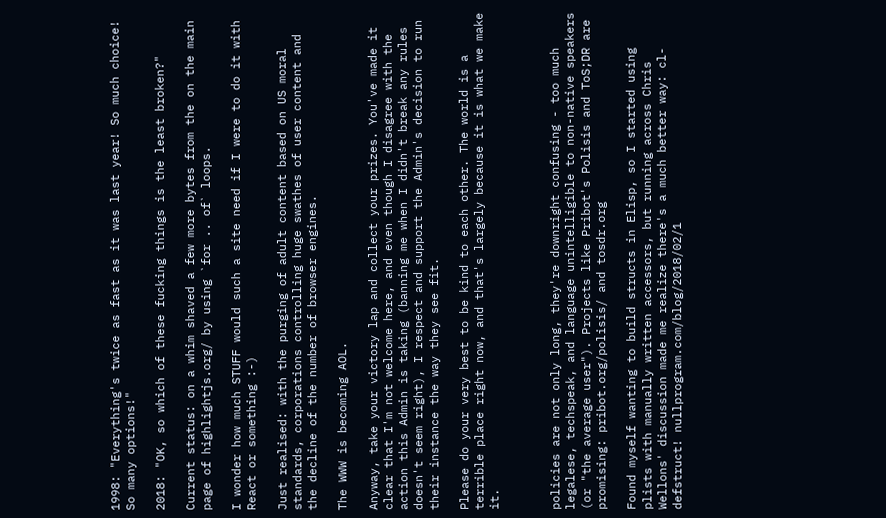1998: "Everything's twice as fast as it was last year! So much choice! So many options!"

2018: "OK, so which of these fucking things is the least broken?"

Current status: on a whim shaved a few more bytes from the on the main page of highlightjs.org/ by using `for .. of` loops.

I wonder how much STUFF would such a site need if I were to do it with React or something :-)

Just realised: with the purging of adult content based on US moral standards, corporations controlling huge swathes of user content and the decline of the number of browser engines.

The WWW is becoming AOL.

Anyway, take your victory lap and collect your prizes. You've made it clear that I'm not welcome here, and even though I disagree with the action this Admin is taking (banning me when I didn't break any rules doesn't seem right), I respect and support the Admin's decision to run their instance the way they see fit.

Please do your very best to be kind to each other. The world is a terrible place right now, and that's largely because it is what we make it.



policies are not only long, they're downright confusing - too much legalese, techspeak, and language unintelligible to non-native speakers (or "the average user"). Projects like Pribot's Polisis and ToS;DR are promising: pribot.org/polisis/ and tosdr.org

Found myself wanting to build structs in Elisp, so I started using plists with manually written accessors, but running across Chris Wellons' discussion made me realize there's a much better way: cl-defstruct! nullprogram.com/blog/2018/02/1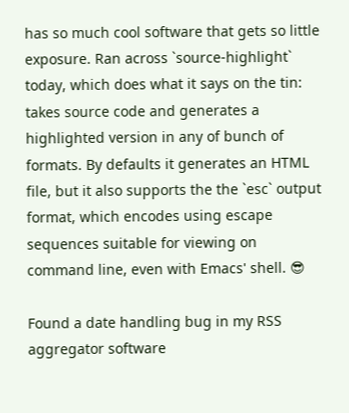has so much cool software that gets so little exposure. Ran across `source-highlight` today, which does what it says on the tin: takes source code and generates a highlighted version in any of bunch of formats. By defaults it generates an HTML file, but it also supports the the `esc` output format, which encodes using escape sequences suitable for viewing on command line, even with Emacs' shell. 😎

Found a date handling bug in my RSS aggregator software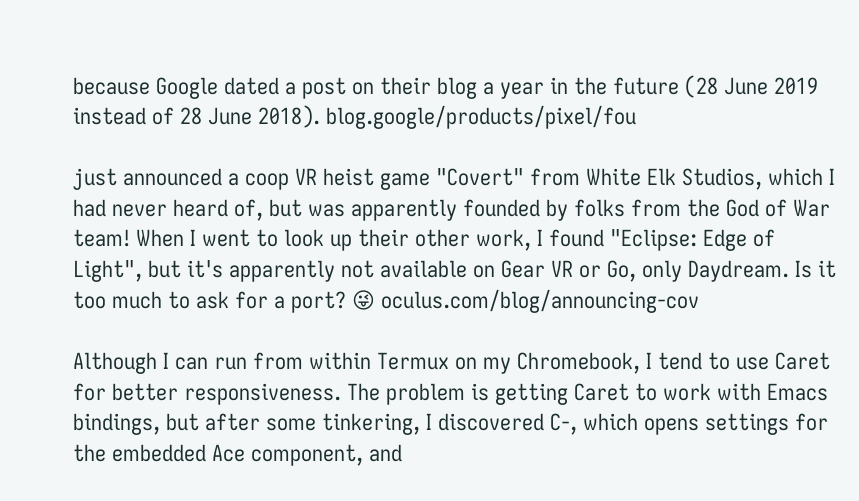because Google dated a post on their blog a year in the future (28 June 2019 instead of 28 June 2018). blog.google/products/pixel/fou

just announced a coop VR heist game "Covert" from White Elk Studios, which I had never heard of, but was apparently founded by folks from the God of War team! When I went to look up their other work, I found "Eclipse: Edge of Light", but it's apparently not available on Gear VR or Go, only Daydream. Is it too much to ask for a port? 😜 oculus.com/blog/announcing-cov

Although I can run from within Termux on my Chromebook, I tend to use Caret for better responsiveness. The problem is getting Caret to work with Emacs bindings, but after some tinkering, I discovered C-, which opens settings for the embedded Ace component, and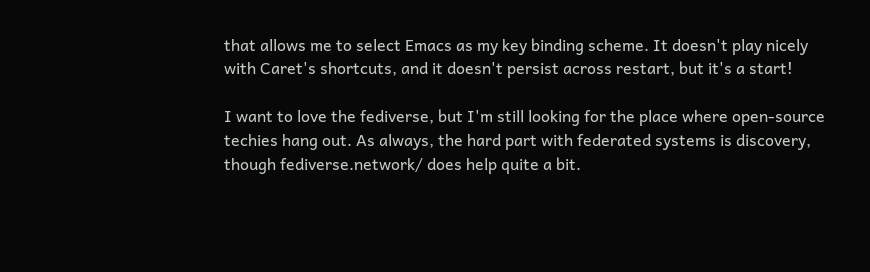that allows me to select Emacs as my key binding scheme. It doesn't play nicely with Caret's shortcuts, and it doesn't persist across restart, but it's a start!

I want to love the fediverse, but I'm still looking for the place where open-source techies hang out. As always, the hard part with federated systems is discovery, though fediverse.network/ does help quite a bit.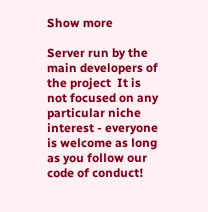Show more

Server run by the main developers of the project  It is not focused on any particular niche interest - everyone is welcome as long as you follow our code of conduct!